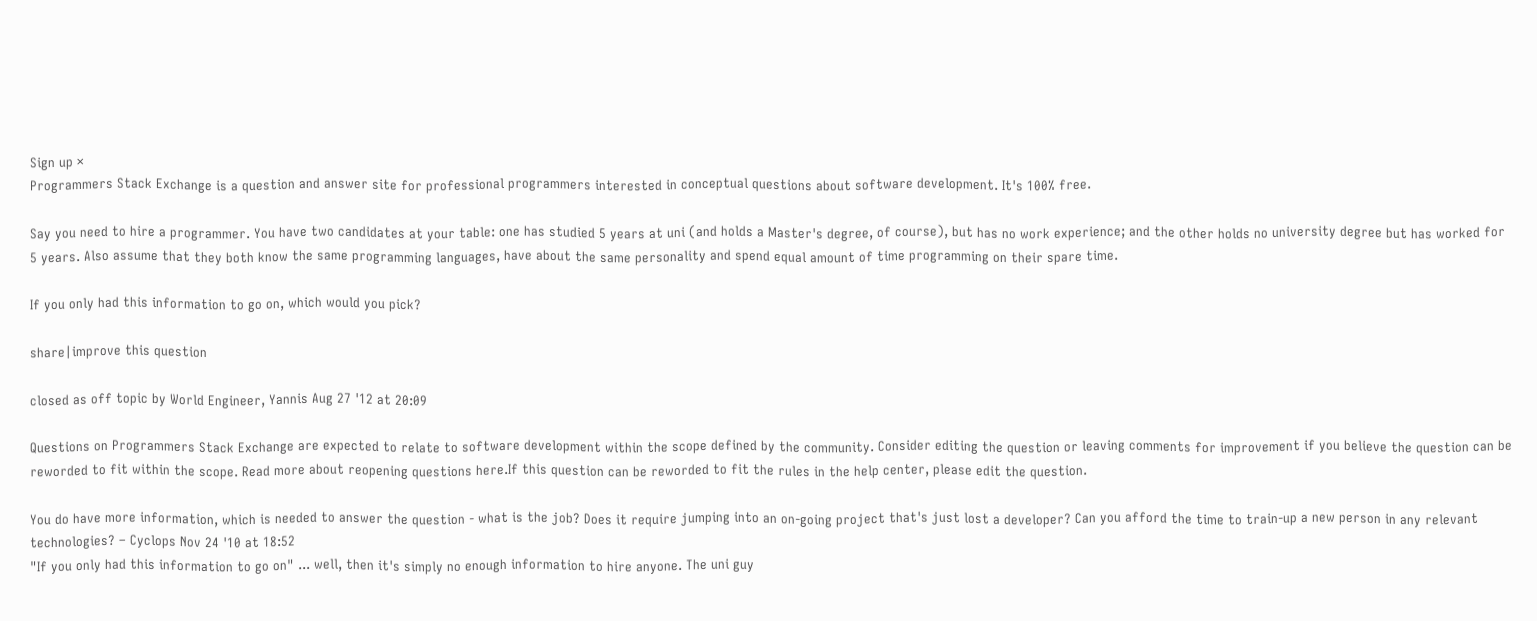Sign up ×
Programmers Stack Exchange is a question and answer site for professional programmers interested in conceptual questions about software development. It's 100% free.

Say you need to hire a programmer. You have two candidates at your table: one has studied 5 years at uni (and holds a Master's degree, of course), but has no work experience; and the other holds no university degree but has worked for 5 years. Also assume that they both know the same programming languages, have about the same personality and spend equal amount of time programming on their spare time.

If you only had this information to go on, which would you pick?

share|improve this question

closed as off topic by World Engineer, Yannis Aug 27 '12 at 20:09

Questions on Programmers Stack Exchange are expected to relate to software development within the scope defined by the community. Consider editing the question or leaving comments for improvement if you believe the question can be reworded to fit within the scope. Read more about reopening questions here.If this question can be reworded to fit the rules in the help center, please edit the question.

You do have more information, which is needed to answer the question - what is the job? Does it require jumping into an on-going project that's just lost a developer? Can you afford the time to train-up a new person in any relevant technologies? – Cyclops Nov 24 '10 at 18:52
"If you only had this information to go on" ... well, then it's simply no enough information to hire anyone. The uni guy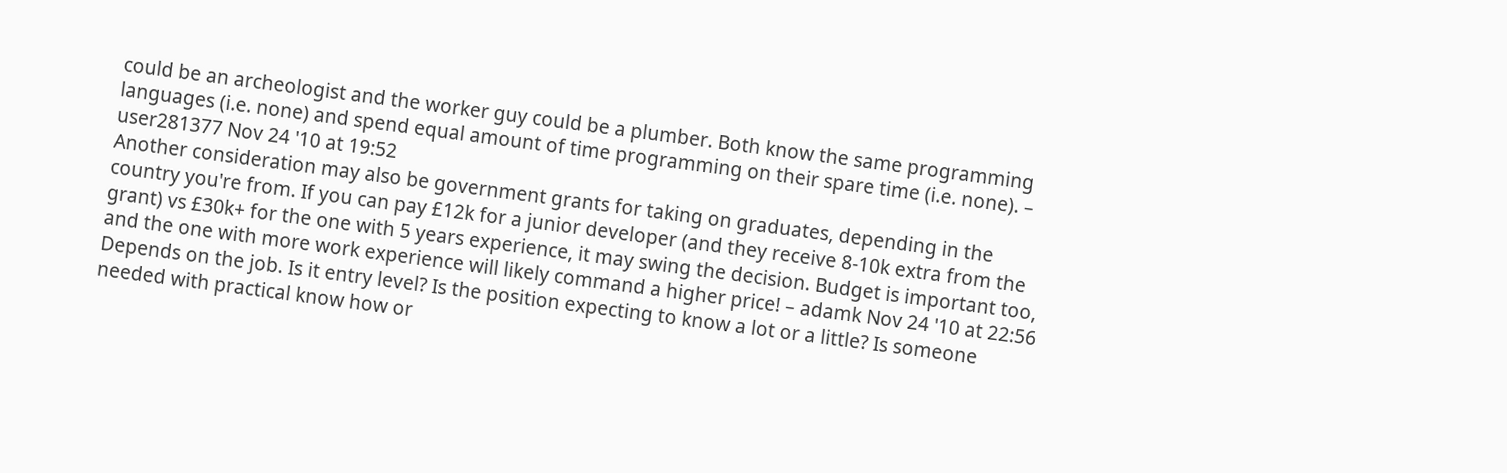could be an archeologist and the worker guy could be a plumber. Both know the same programming languages (i.e. none) and spend equal amount of time programming on their spare time (i.e. none). – user281377 Nov 24 '10 at 19:52
Another consideration may also be government grants for taking on graduates, depending in the country you're from. If you can pay £12k for a junior developer (and they receive 8-10k extra from the grant) vs £30k+ for the one with 5 years experience, it may swing the decision. Budget is important too, and the one with more work experience will likely command a higher price! – adamk Nov 24 '10 at 22:56
Depends on the job. Is it entry level? Is the position expecting to know a lot or a little? Is someone needed with practical know how or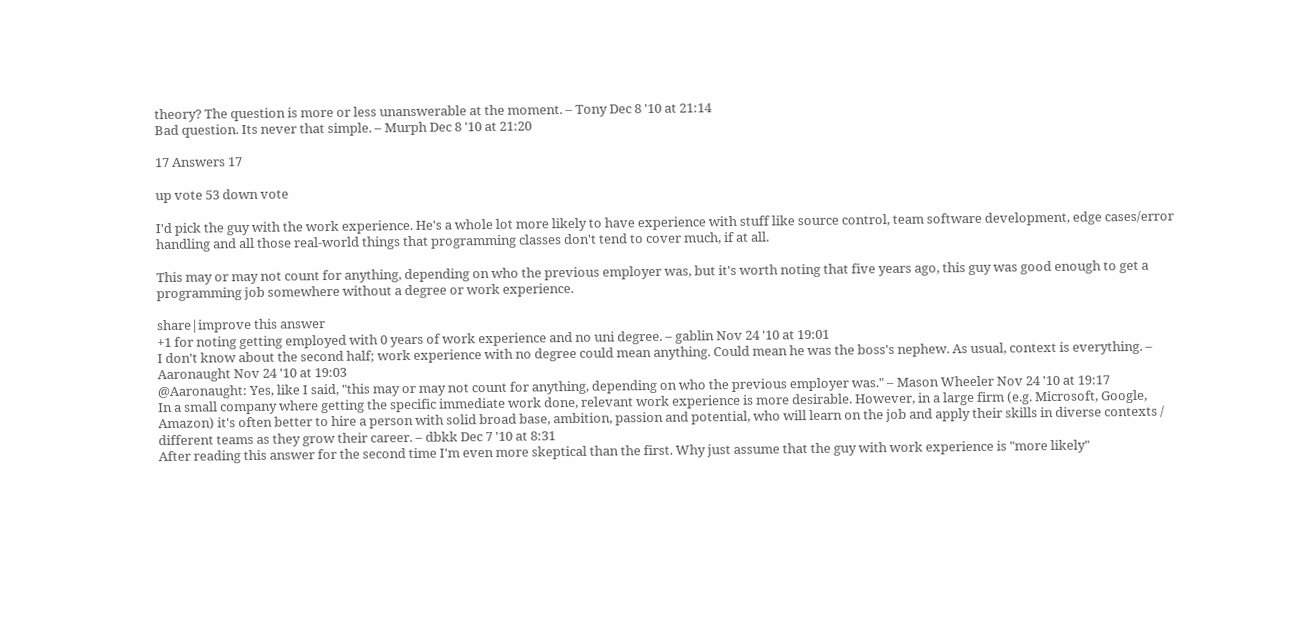theory? The question is more or less unanswerable at the moment. – Tony Dec 8 '10 at 21:14
Bad question. Its never that simple. – Murph Dec 8 '10 at 21:20

17 Answers 17

up vote 53 down vote

I'd pick the guy with the work experience. He's a whole lot more likely to have experience with stuff like source control, team software development, edge cases/error handling and all those real-world things that programming classes don't tend to cover much, if at all.

This may or may not count for anything, depending on who the previous employer was, but it's worth noting that five years ago, this guy was good enough to get a programming job somewhere without a degree or work experience.

share|improve this answer
+1 for noting getting employed with 0 years of work experience and no uni degree. – gablin Nov 24 '10 at 19:01
I don't know about the second half; work experience with no degree could mean anything. Could mean he was the boss's nephew. As usual, context is everything. – Aaronaught Nov 24 '10 at 19:03
@Aaronaught: Yes, like I said, "this may or may not count for anything, depending on who the previous employer was." – Mason Wheeler Nov 24 '10 at 19:17
In a small company where getting the specific immediate work done, relevant work experience is more desirable. However, in a large firm (e.g. Microsoft, Google, Amazon) it's often better to hire a person with solid broad base, ambition, passion and potential, who will learn on the job and apply their skills in diverse contexts / different teams as they grow their career. – dbkk Dec 7 '10 at 8:31
After reading this answer for the second time I'm even more skeptical than the first. Why just assume that the guy with work experience is "more likely"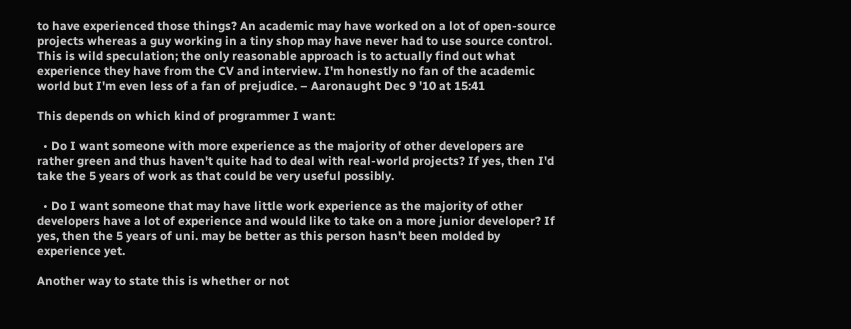to have experienced those things? An academic may have worked on a lot of open-source projects whereas a guy working in a tiny shop may have never had to use source control. This is wild speculation; the only reasonable approach is to actually find out what experience they have from the CV and interview. I'm honestly no fan of the academic world but I'm even less of a fan of prejudice. – Aaronaught Dec 9 '10 at 15:41

This depends on which kind of programmer I want:

  • Do I want someone with more experience as the majority of other developers are rather green and thus haven't quite had to deal with real-world projects? If yes, then I'd take the 5 years of work as that could be very useful possibly.

  • Do I want someone that may have little work experience as the majority of other developers have a lot of experience and would like to take on a more junior developer? If yes, then the 5 years of uni. may be better as this person hasn't been molded by experience yet.

Another way to state this is whether or not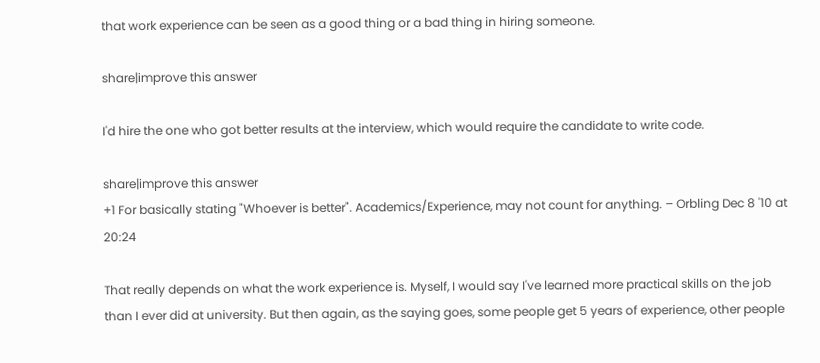that work experience can be seen as a good thing or a bad thing in hiring someone.

share|improve this answer

I'd hire the one who got better results at the interview, which would require the candidate to write code.

share|improve this answer
+1 For basically stating "Whoever is better". Academics/Experience, may not count for anything. – Orbling Dec 8 '10 at 20:24

That really depends on what the work experience is. Myself, I would say I've learned more practical skills on the job than I ever did at university. But then again, as the saying goes, some people get 5 years of experience, other people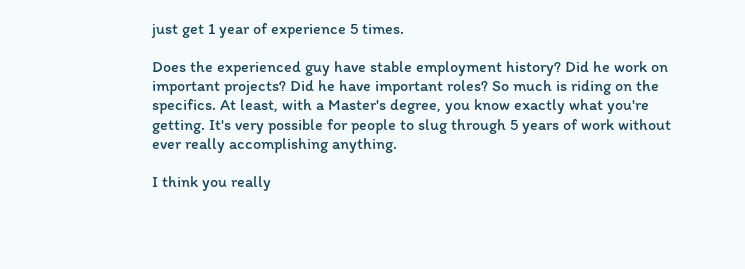just get 1 year of experience 5 times.

Does the experienced guy have stable employment history? Did he work on important projects? Did he have important roles? So much is riding on the specifics. At least, with a Master's degree, you know exactly what you're getting. It's very possible for people to slug through 5 years of work without ever really accomplishing anything.

I think you really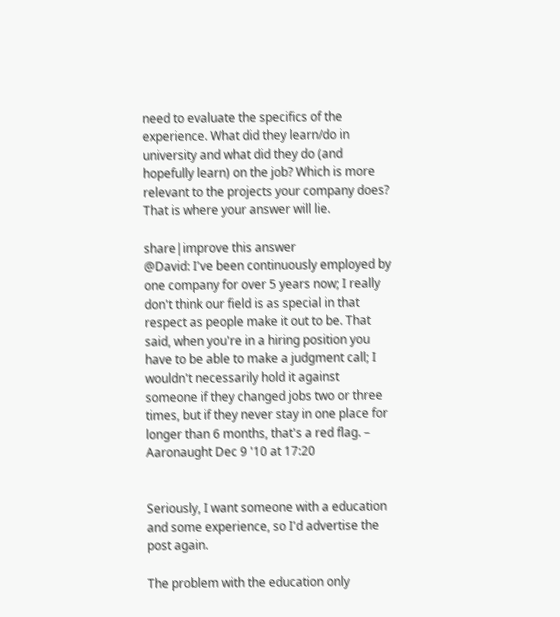need to evaluate the specifics of the experience. What did they learn/do in university and what did they do (and hopefully learn) on the job? Which is more relevant to the projects your company does? That is where your answer will lie.

share|improve this answer
@David: I've been continuously employed by one company for over 5 years now; I really don't think our field is as special in that respect as people make it out to be. That said, when you're in a hiring position you have to be able to make a judgment call; I wouldn't necessarily hold it against someone if they changed jobs two or three times, but if they never stay in one place for longer than 6 months, that's a red flag. – Aaronaught Dec 9 '10 at 17:20


Seriously, I want someone with a education and some experience, so I'd advertise the post again.

The problem with the education only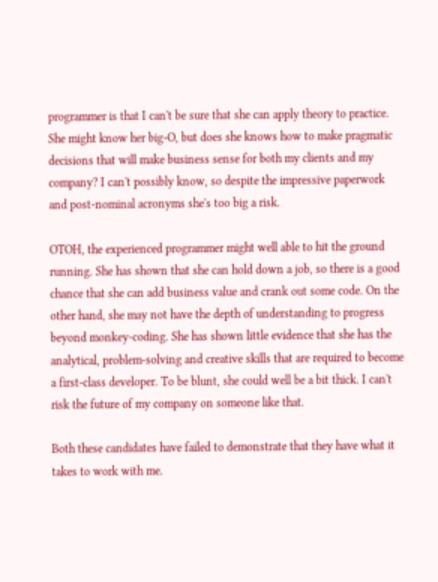programmer is that I can't be sure that she can apply theory to practice. She might know her big-O, but does she knows how to make pragmatic decisions that will make business sense for both my clients and my company? I can't possibly know, so despite the impressive paperwork and post-nominal acronyms she's too big a risk.

OTOH, the experienced programmer might well able to hit the ground running. She has shown that she can hold down a job, so there is a good chance that she can add business value and crank out some code. On the other hand, she may not have the depth of understanding to progress beyond monkey-coding. She has shown little evidence that she has the analytical, problem-solving and creative skills that are required to become a first-class developer. To be blunt, she could well be a bit thick. I can't risk the future of my company on someone like that.

Both these candidates have failed to demonstrate that they have what it takes to work with me.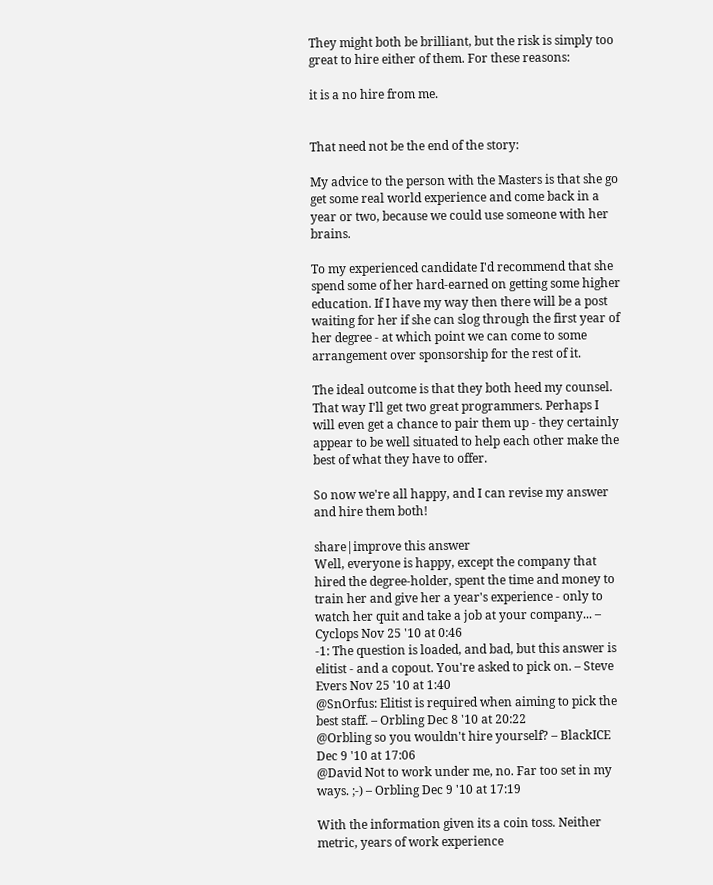They might both be brilliant, but the risk is simply too great to hire either of them. For these reasons:

it is a no hire from me.


That need not be the end of the story:

My advice to the person with the Masters is that she go get some real world experience and come back in a year or two, because we could use someone with her brains.

To my experienced candidate I'd recommend that she spend some of her hard-earned on getting some higher education. If I have my way then there will be a post waiting for her if she can slog through the first year of her degree - at which point we can come to some arrangement over sponsorship for the rest of it.

The ideal outcome is that they both heed my counsel. That way I'll get two great programmers. Perhaps I will even get a chance to pair them up - they certainly appear to be well situated to help each other make the best of what they have to offer.

So now we're all happy, and I can revise my answer and hire them both!

share|improve this answer
Well, everyone is happy, except the company that hired the degree-holder, spent the time and money to train her and give her a year's experience - only to watch her quit and take a job at your company... – Cyclops Nov 25 '10 at 0:46
-1: The question is loaded, and bad, but this answer is elitist - and a copout. You're asked to pick on. – Steve Evers Nov 25 '10 at 1:40
@SnOrfus: Elitist is required when aiming to pick the best staff. – Orbling Dec 8 '10 at 20:22
@Orbling so you wouldn't hire yourself? – BlackICE Dec 9 '10 at 17:06
@David Not to work under me, no. Far too set in my ways. ;-) – Orbling Dec 9 '10 at 17:19

With the information given its a coin toss. Neither metric, years of work experience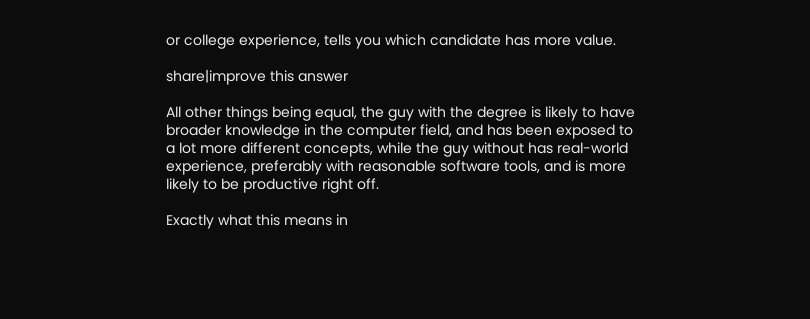or college experience, tells you which candidate has more value.

share|improve this answer

All other things being equal, the guy with the degree is likely to have broader knowledge in the computer field, and has been exposed to a lot more different concepts, while the guy without has real-world experience, preferably with reasonable software tools, and is more likely to be productive right off.

Exactly what this means in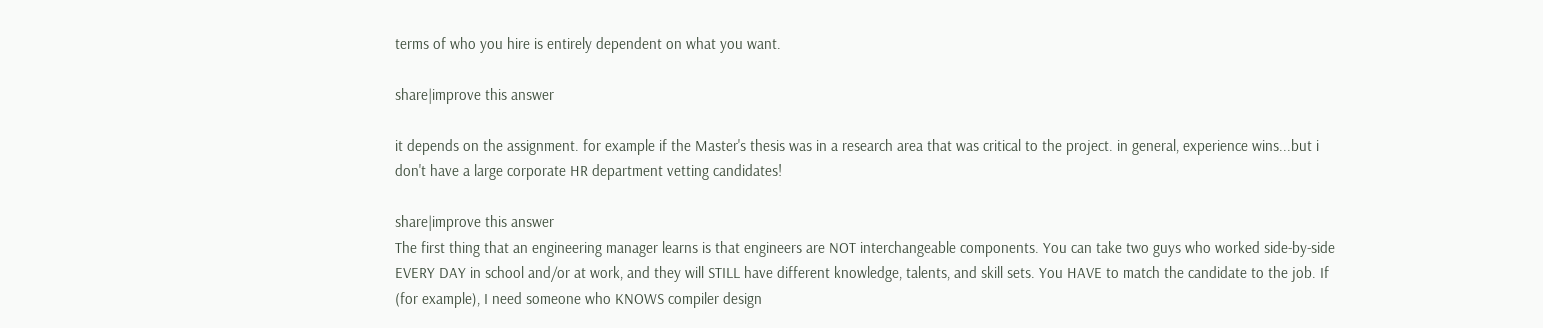terms of who you hire is entirely dependent on what you want.

share|improve this answer

it depends on the assignment. for example if the Master's thesis was in a research area that was critical to the project. in general, experience wins...but i don't have a large corporate HR department vetting candidates!

share|improve this answer
The first thing that an engineering manager learns is that engineers are NOT interchangeable components. You can take two guys who worked side-by-side EVERY DAY in school and/or at work, and they will STILL have different knowledge, talents, and skill sets. You HAVE to match the candidate to the job. If (for example), I need someone who KNOWS compiler design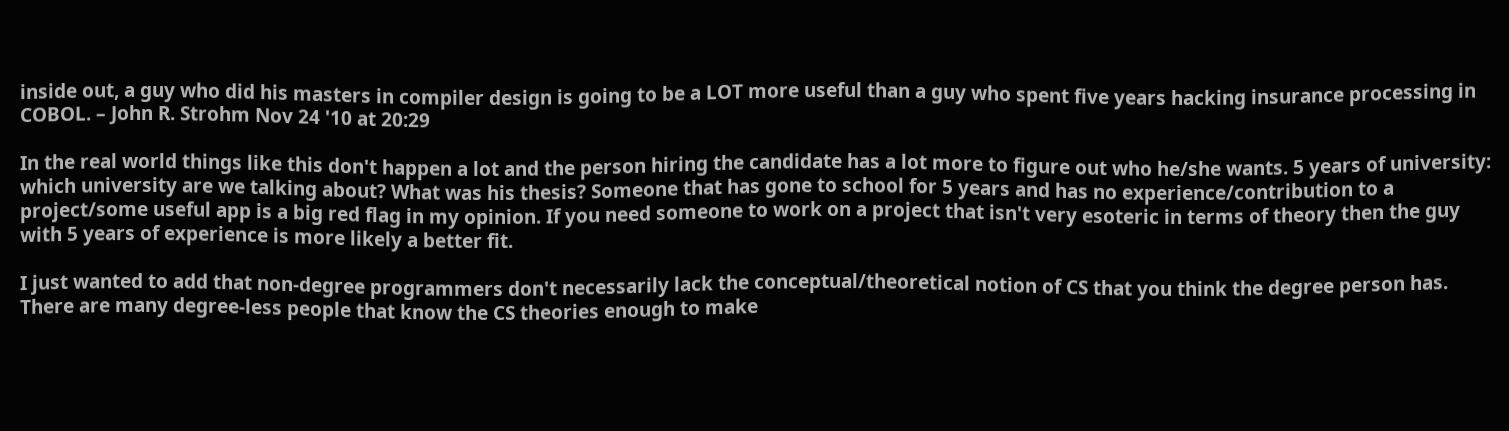inside out, a guy who did his masters in compiler design is going to be a LOT more useful than a guy who spent five years hacking insurance processing in COBOL. – John R. Strohm Nov 24 '10 at 20:29

In the real world things like this don't happen a lot and the person hiring the candidate has a lot more to figure out who he/she wants. 5 years of university: which university are we talking about? What was his thesis? Someone that has gone to school for 5 years and has no experience/contribution to a project/some useful app is a big red flag in my opinion. If you need someone to work on a project that isn't very esoteric in terms of theory then the guy with 5 years of experience is more likely a better fit.

I just wanted to add that non-degree programmers don't necessarily lack the conceptual/theoretical notion of CS that you think the degree person has. There are many degree-less people that know the CS theories enough to make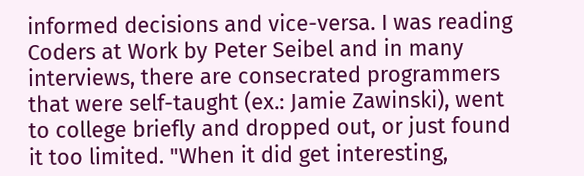informed decisions and vice-versa. I was reading Coders at Work by Peter Seibel and in many interviews, there are consecrated programmers that were self-taught (ex.: Jamie Zawinski), went to college briefly and dropped out, or just found it too limited. "When it did get interesting,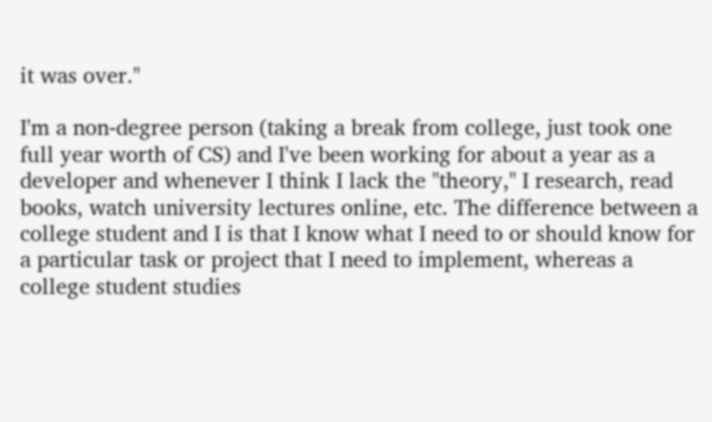it was over."

I'm a non-degree person (taking a break from college, just took one full year worth of CS) and I've been working for about a year as a developer and whenever I think I lack the "theory," I research, read books, watch university lectures online, etc. The difference between a college student and I is that I know what I need to or should know for a particular task or project that I need to implement, whereas a college student studies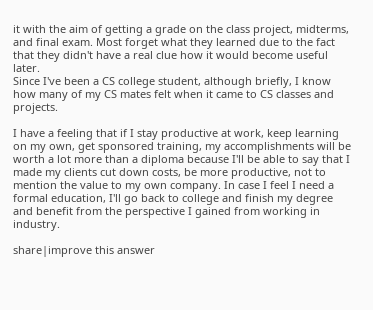it with the aim of getting a grade on the class project, midterms, and final exam. Most forget what they learned due to the fact that they didn't have a real clue how it would become useful later.
Since I've been a CS college student, although briefly, I know how many of my CS mates felt when it came to CS classes and projects.

I have a feeling that if I stay productive at work, keep learning on my own, get sponsored training, my accomplishments will be worth a lot more than a diploma because I'll be able to say that I made my clients cut down costs, be more productive, not to mention the value to my own company. In case I feel I need a formal education, I'll go back to college and finish my degree and benefit from the perspective I gained from working in industry.

share|improve this answer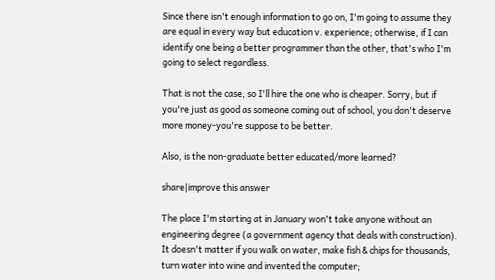Since there isn't enough information to go on, I'm going to assume they are equal in every way but education v. experience; otherwise, if I can identify one being a better programmer than the other, that's who I'm going to select regardless.

That is not the case, so I'll hire the one who is cheaper. Sorry, but if you're just as good as someone coming out of school, you don't deserve more money-you're suppose to be better.

Also, is the non-graduate better educated/more learned?

share|improve this answer

The place I'm starting at in January won't take anyone without an engineering degree (a government agency that deals with construction). It doesn't matter if you walk on water, make fish & chips for thousands, turn water into wine and invented the computer;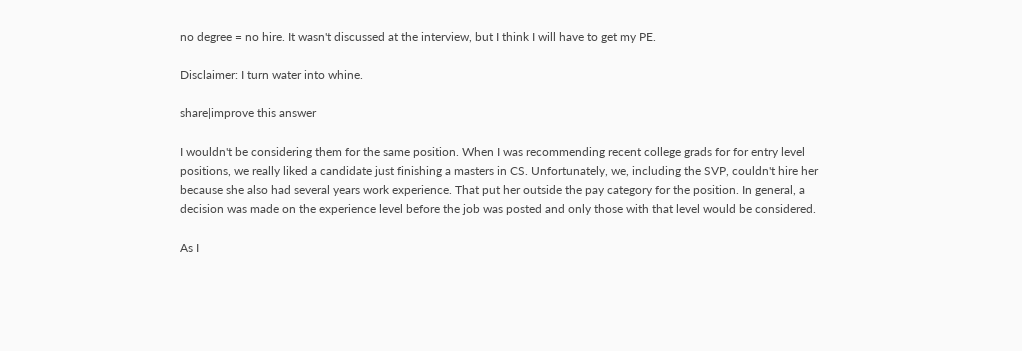no degree = no hire. It wasn't discussed at the interview, but I think I will have to get my PE.

Disclaimer: I turn water into whine.

share|improve this answer

I wouldn't be considering them for the same position. When I was recommending recent college grads for for entry level positions, we really liked a candidate just finishing a masters in CS. Unfortunately, we, including the SVP, couldn't hire her because she also had several years work experience. That put her outside the pay category for the position. In general, a decision was made on the experience level before the job was posted and only those with that level would be considered.

As I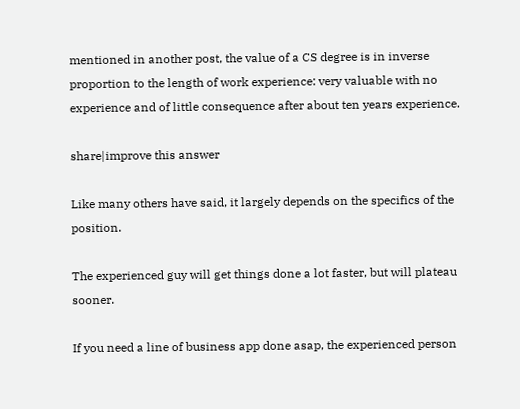mentioned in another post, the value of a CS degree is in inverse proportion to the length of work experience: very valuable with no experience and of little consequence after about ten years experience.

share|improve this answer

Like many others have said, it largely depends on the specifics of the position.

The experienced guy will get things done a lot faster, but will plateau sooner.

If you need a line of business app done asap, the experienced person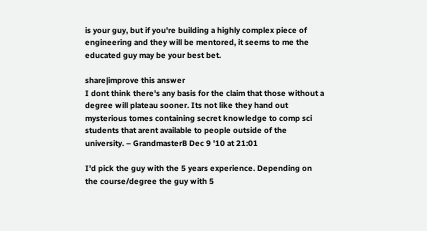is your guy, but if you're building a highly complex piece of engineering and they will be mentored, it seems to me the educated guy may be your best bet.

share|improve this answer
I dont think there's any basis for the claim that those without a degree will plateau sooner. Its not like they hand out mysterious tomes containing secret knowledge to comp sci students that arent available to people outside of the university. – GrandmasterB Dec 9 '10 at 21:01

I'd pick the guy with the 5 years experience. Depending on the course/degree the guy with 5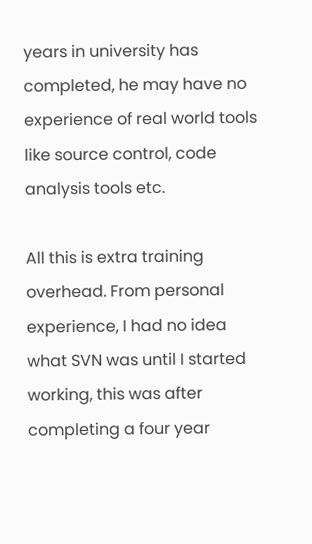years in university has completed, he may have no experience of real world tools like source control, code analysis tools etc.

All this is extra training overhead. From personal experience, I had no idea what SVN was until I started working, this was after completing a four year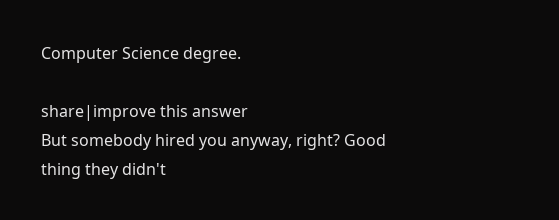Computer Science degree.

share|improve this answer
But somebody hired you anyway, right? Good thing they didn't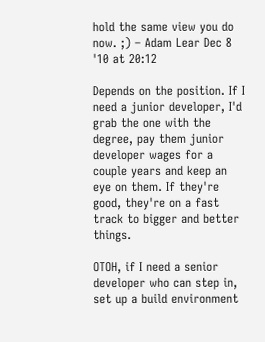hold the same view you do now. ;) – Adam Lear Dec 8 '10 at 20:12

Depends on the position. If I need a junior developer, I'd grab the one with the degree, pay them junior developer wages for a couple years and keep an eye on them. If they're good, they're on a fast track to bigger and better things.

OTOH, if I need a senior developer who can step in, set up a build environment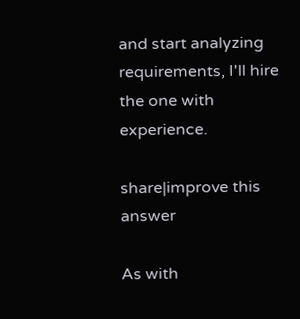and start analyzing requirements, I'll hire the one with experience.

share|improve this answer

As with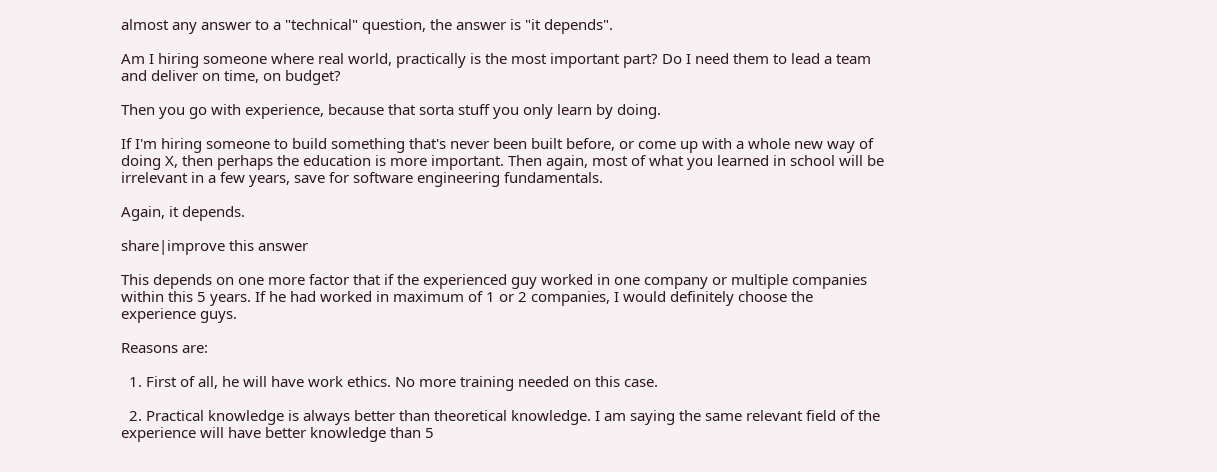almost any answer to a "technical" question, the answer is "it depends".

Am I hiring someone where real world, practically is the most important part? Do I need them to lead a team and deliver on time, on budget?

Then you go with experience, because that sorta stuff you only learn by doing.

If I'm hiring someone to build something that's never been built before, or come up with a whole new way of doing X, then perhaps the education is more important. Then again, most of what you learned in school will be irrelevant in a few years, save for software engineering fundamentals.

Again, it depends.

share|improve this answer

This depends on one more factor that if the experienced guy worked in one company or multiple companies within this 5 years. If he had worked in maximum of 1 or 2 companies, I would definitely choose the experience guys.

Reasons are:

  1. First of all, he will have work ethics. No more training needed on this case.

  2. Practical knowledge is always better than theoretical knowledge. I am saying the same relevant field of the experience will have better knowledge than 5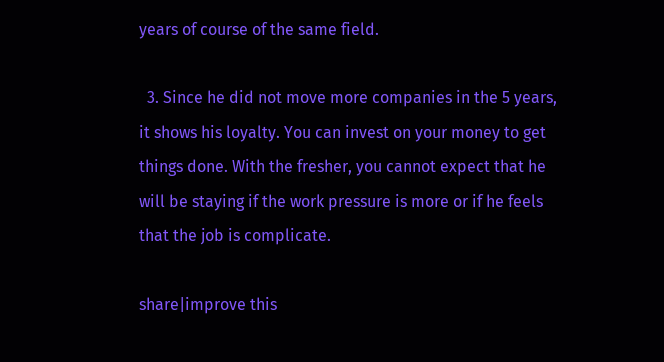years of course of the same field.

  3. Since he did not move more companies in the 5 years, it shows his loyalty. You can invest on your money to get things done. With the fresher, you cannot expect that he will be staying if the work pressure is more or if he feels that the job is complicate.

share|improve this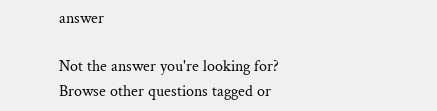answer

Not the answer you're looking for? Browse other questions tagged or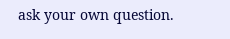ask your own question.